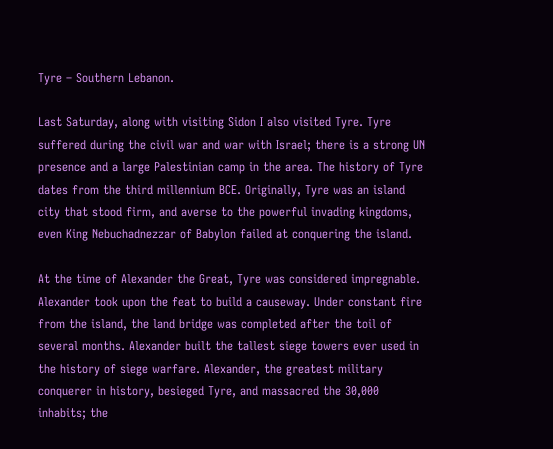Tyre – Southern Lebanon.

Last Saturday, along with visiting Sidon I also visited Tyre. Tyre suffered during the civil war and war with Israel; there is a strong UN presence and a large Palestinian camp in the area. The history of Tyre dates from the third millennium BCE. Originally, Tyre was an island city that stood firm, and averse to the powerful invading kingdoms, even King Nebuchadnezzar of Babylon failed at conquering the island.

At the time of Alexander the Great, Tyre was considered impregnable. Alexander took upon the feat to build a causeway. Under constant fire from the island, the land bridge was completed after the toil of several months. Alexander built the tallest siege towers ever used in the history of siege warfare. Alexander, the greatest military conquerer in history, besieged Tyre, and massacred the 30,000 inhabits; the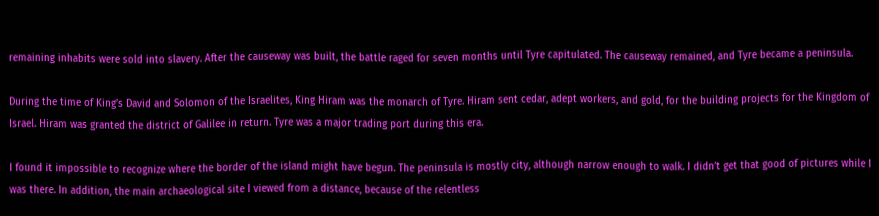remaining inhabits were sold into slavery. After the causeway was built, the battle raged for seven months until Tyre capitulated. The causeway remained, and Tyre became a peninsula.

During the time of King’s David and Solomon of the Israelites, King Hiram was the monarch of Tyre. Hiram sent cedar, adept workers, and gold, for the building projects for the Kingdom of Israel. Hiram was granted the district of Galilee in return. Tyre was a major trading port during this era.

I found it impossible to recognize where the border of the island might have begun. The peninsula is mostly city, although narrow enough to walk. I didn’t get that good of pictures while I was there. In addition, the main archaeological site I viewed from a distance, because of the relentless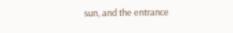sun, and the entrance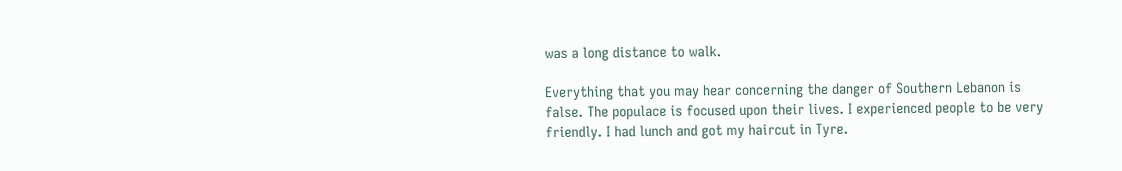was a long distance to walk.

Everything that you may hear concerning the danger of Southern Lebanon is false. The populace is focused upon their lives. I experienced people to be very friendly. I had lunch and got my haircut in Tyre.